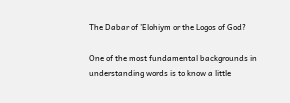The Dabar of ’Elohiym or the Logos of God?

One of the most fundamental backgrounds in understanding words is to know a little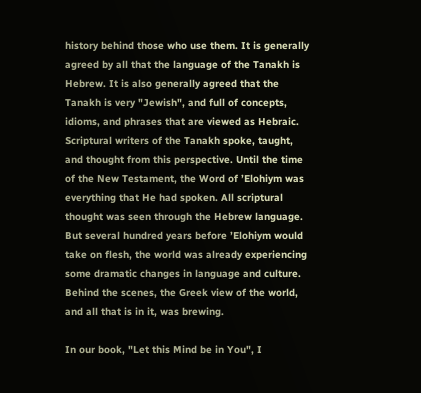history behind those who use them. It is generally agreed by all that the language of the Tanakh is Hebrew. It is also generally agreed that the Tanakh is very "Jewish", and full of concepts, idioms, and phrases that are viewed as Hebraic. Scriptural writers of the Tanakh spoke, taught, and thought from this perspective. Until the time of the New Testament, the Word of ’Elohiym was everything that He had spoken. All scriptural thought was seen through the Hebrew language. But several hundred years before ’Elohiym would take on flesh, the world was already experiencing some dramatic changes in language and culture. Behind the scenes, the Greek view of the world, and all that is in it, was brewing.

In our book, "Let this Mind be in You", I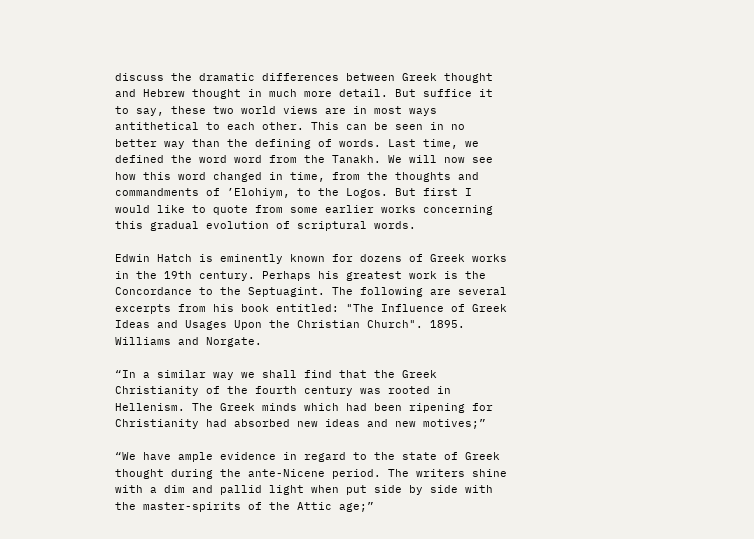discuss the dramatic differences between Greek thought and Hebrew thought in much more detail. But suffice it to say, these two world views are in most ways antithetical to each other. This can be seen in no better way than the defining of words. Last time, we defined the word word from the Tanakh. We will now see how this word changed in time, from the thoughts and commandments of ’Elohiym, to the Logos. But first I would like to quote from some earlier works concerning this gradual evolution of scriptural words.

Edwin Hatch is eminently known for dozens of Greek works in the 19th century. Perhaps his greatest work is the Concordance to the Septuagint. The following are several excerpts from his book entitled: "The Influence of Greek Ideas and Usages Upon the Christian Church". 1895. Williams and Norgate.

“In a similar way we shall find that the Greek Christianity of the fourth century was rooted in Hellenism. The Greek minds which had been ripening for Christianity had absorbed new ideas and new motives;”

“We have ample evidence in regard to the state of Greek thought during the ante-Nicene period. The writers shine with a dim and pallid light when put side by side with the master-spirits of the Attic age;”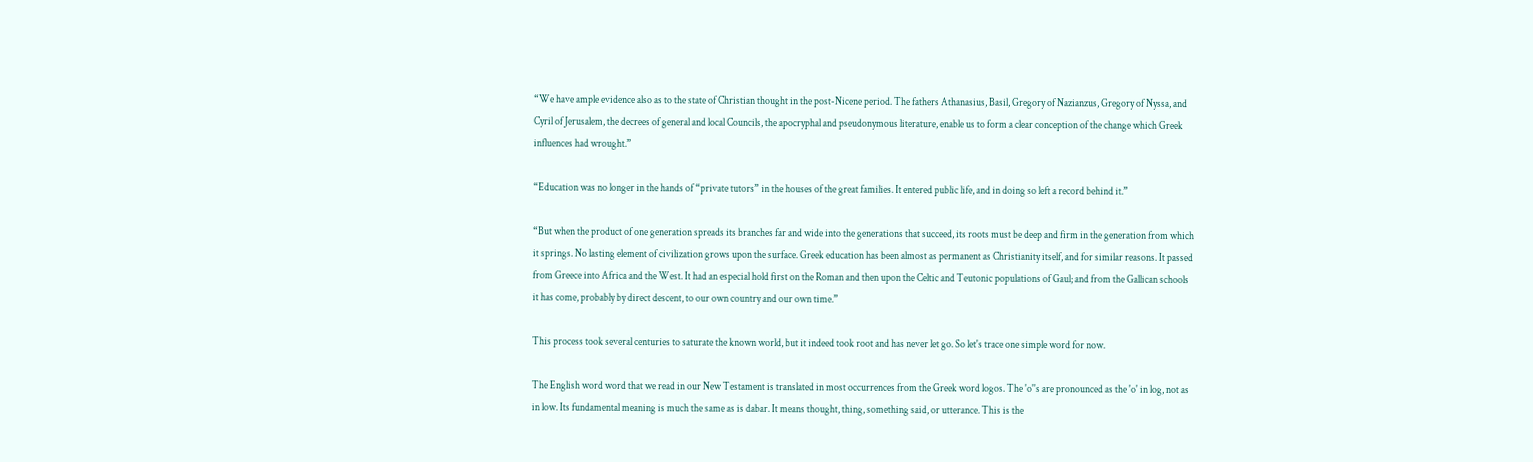“We have ample evidence also as to the state of Christian thought in the post-Nicene period. The fathers Athanasius, Basil, Gregory of Nazianzus, Gregory of Nyssa, and Cyril of Jerusalem, the decrees of general and local Councils, the apocryphal and pseudonymous literature, enable us to form a clear conception of the change which Greek influences had wrought.”

“Education was no longer in the hands of “private tutors” in the houses of the great families. It entered public life, and in doing so left a record behind it.”

“But when the product of one generation spreads its branches far and wide into the generations that succeed, its roots must be deep and firm in the generation from which it springs. No lasting element of civilization grows upon the surface. Greek education has been almost as permanent as Christianity itself, and for similar reasons. It passed from Greece into Africa and the West. It had an especial hold first on the Roman and then upon the Celtic and Teutonic populations of Gaul; and from the Gallican schools it has come, probably by direct descent, to our own country and our own time.”

This process took several centuries to saturate the known world, but it indeed took root and has never let go. So let's trace one simple word for now.

The English word word that we read in our New Testament is translated in most occurrences from the Greek word logos. The 'o''s are pronounced as the 'o' in log, not as in low. Its fundamental meaning is much the same as is dabar. It means thought, thing, something said, or utterance. This is the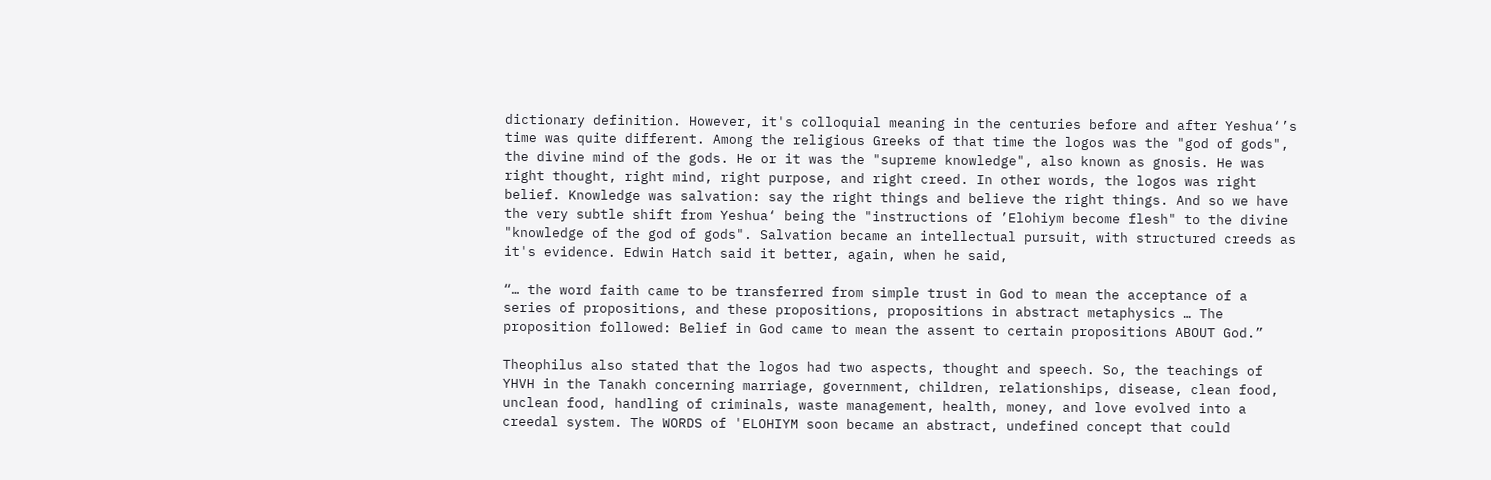dictionary definition. However, it's colloquial meaning in the centuries before and after Yeshua‘’s time was quite different. Among the religious Greeks of that time the logos was the "god of gods", the divine mind of the gods. He or it was the "supreme knowledge", also known as gnosis. He was right thought, right mind, right purpose, and right creed. In other words, the logos was right belief. Knowledge was salvation: say the right things and believe the right things. And so we have the very subtle shift from Yeshua‘ being the "instructions of ’Elohiym become flesh" to the divine "knowledge of the god of gods". Salvation became an intellectual pursuit, with structured creeds as it's evidence. Edwin Hatch said it better, again, when he said,

“… the word faith came to be transferred from simple trust in God to mean the acceptance of a series of propositions, and these propositions, propositions in abstract metaphysics … The proposition followed: Belief in God came to mean the assent to certain propositions ABOUT God.”

Theophilus also stated that the logos had two aspects, thought and speech. So, the teachings of YHVH in the Tanakh concerning marriage, government, children, relationships, disease, clean food, unclean food, handling of criminals, waste management, health, money, and love evolved into a creedal system. The WORDS of 'ELOHIYM soon became an abstract, undefined concept that could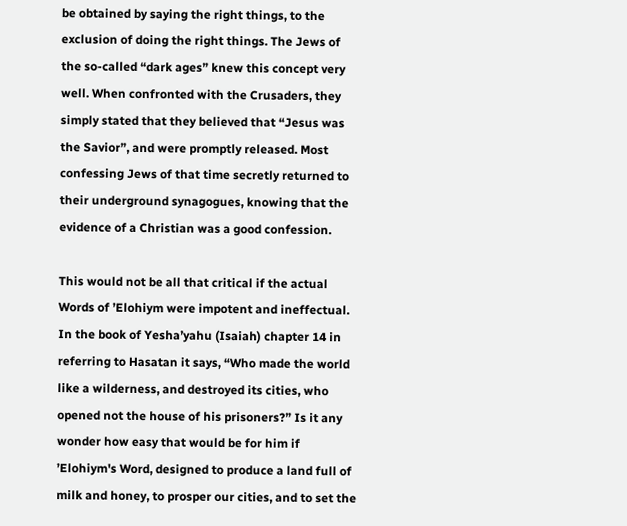be obtained by saying the right things, to the exclusion of doing the right things. The Jews of the so-called “dark ages” knew this concept very well. When confronted with the Crusaders, they simply stated that they believed that “Jesus was the Savior”, and were promptly released. Most confessing Jews of that time secretly returned to their underground synagogues, knowing that the evidence of a Christian was a good confession.

This would not be all that critical if the actual Words of ’Elohiym were impotent and ineffectual. In the book of Yesha’yahu (Isaiah) chapter 14 in referring to Hasatan it says, “Who made the world like a wilderness, and destroyed its cities, who opened not the house of his prisoners?” Is it any wonder how easy that would be for him if ’Elohiym's Word, designed to produce a land full of milk and honey, to prosper our cities, and to set the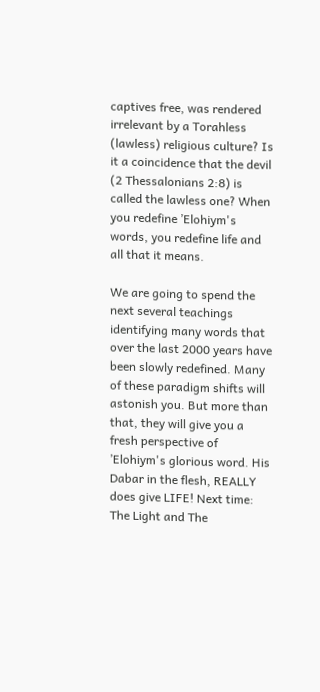captives free, was rendered irrelevant by a Torahless (lawless) religious culture? Is it a coincidence that the devil (2 Thessalonians 2:8) is called the lawless one? When you redefine ’Elohiym's words, you redefine life and all that it means.

We are going to spend the next several teachings identifying many words that over the last 2000 years have been slowly redefined. Many of these paradigm shifts will astonish you. But more than that, they will give you a fresh perspective of ’Elohiym's glorious word. His Dabar in the flesh, REALLY does give LIFE! Next time: The Light and The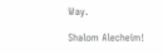Way.

Shalom Alecheim!